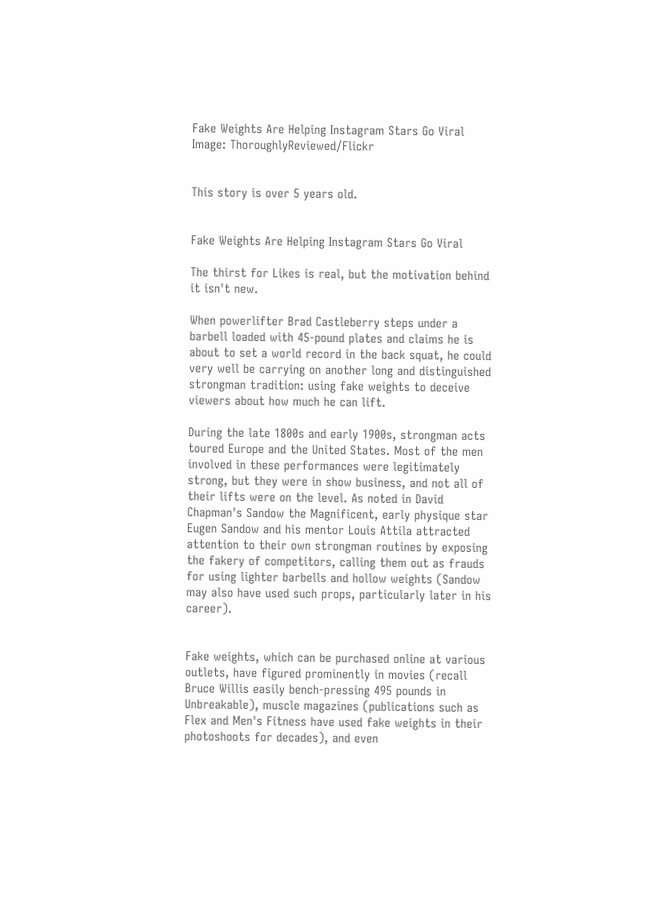Fake Weights Are Helping Instagram Stars Go Viral
Image: ThoroughlyReviewed/Flickr


This story is over 5 years old.


Fake Weights Are Helping Instagram Stars Go Viral

The thirst for Likes is real, but the motivation behind it isn't new.

When powerlifter Brad Castleberry steps under a barbell loaded with 45-pound plates and claims he is about to set a world record in the back squat, he could very well be carrying on another long and distinguished strongman tradition: using fake weights to deceive viewers about how much he can lift.

During the late 1800s and early 1900s, strongman acts toured Europe and the United States. Most of the men involved in these performances were legitimately strong, but they were in show business, and not all of their lifts were on the level. As noted in David Chapman's Sandow the Magnificent, early physique star Eugen Sandow and his mentor Louis Attila attracted attention to their own strongman routines by exposing the fakery of competitors, calling them out as frauds for using lighter barbells and hollow weights (Sandow may also have used such props, particularly later in his career).


Fake weights, which can be purchased online at various outlets, have figured prominently in movies (recall Bruce Willis easily bench-pressing 495 pounds in Unbreakable), muscle magazines (publications such as Flex and Men's Fitness have used fake weights in their photoshoots for decades), and even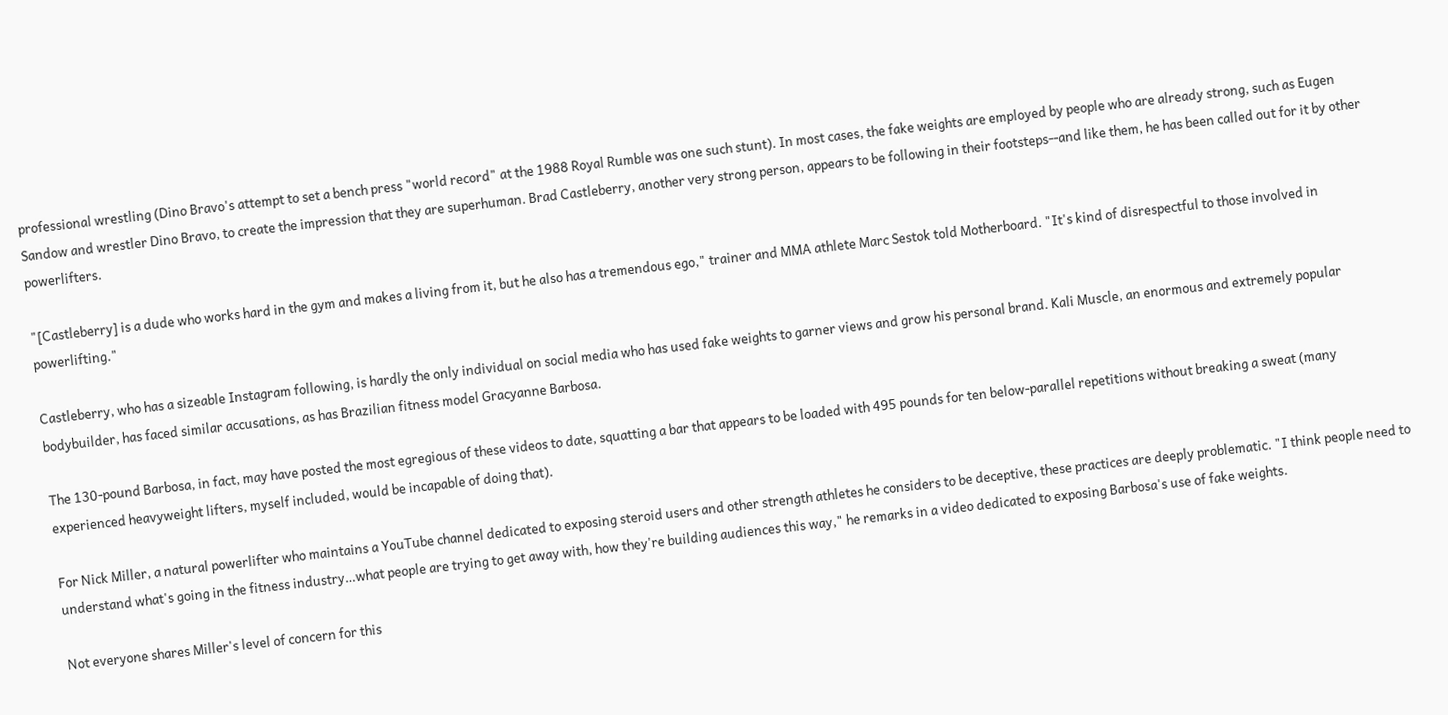professional wrestling (Dino Bravo's attempt to set a bench press "world record" at the 1988 Royal Rumble was one such stunt). In most cases, the fake weights are employed by people who are already strong, such as Eugen Sandow and wrestler Dino Bravo, to create the impression that they are superhuman. Brad Castleberry, another very strong person, appears to be following in their footsteps--and like them, he has been called out for it by other powerlifters.

"[Castleberry] is a dude who works hard in the gym and makes a living from it, but he also has a tremendous ego," trainer and MMA athlete Marc Sestok told Motherboard. "It's kind of disrespectful to those involved in powerlifting."

Castleberry, who has a sizeable Instagram following, is hardly the only individual on social media who has used fake weights to garner views and grow his personal brand. Kali Muscle, an enormous and extremely popular bodybuilder, has faced similar accusations, as has Brazilian fitness model Gracyanne Barbosa.

The 130-pound Barbosa, in fact, may have posted the most egregious of these videos to date, squatting a bar that appears to be loaded with 495 pounds for ten below-parallel repetitions without breaking a sweat (many experienced heavyweight lifters, myself included, would be incapable of doing that).

For Nick Miller, a natural powerlifter who maintains a YouTube channel dedicated to exposing steroid users and other strength athletes he considers to be deceptive, these practices are deeply problematic. "I think people need to understand what's going in the fitness industry…what people are trying to get away with, how they're building audiences this way," he remarks in a video dedicated to exposing Barbosa's use of fake weights.

Not everyone shares Miller's level of concern for this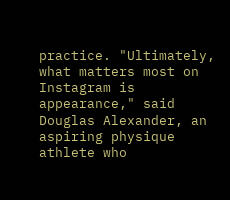practice. "Ultimately, what matters most on Instagram is appearance," said Douglas Alexander, an aspiring physique athlete who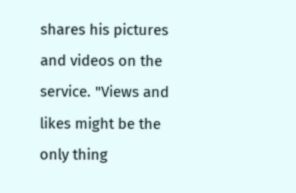shares his pictures and videos on the service. "Views and likes might be the only thing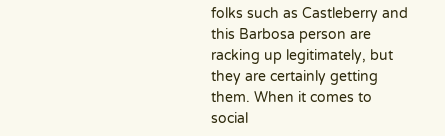folks such as Castleberry and this Barbosa person are racking up legitimately, but they are certainly getting them. When it comes to social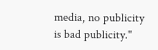media, no publicity is bad publicity."